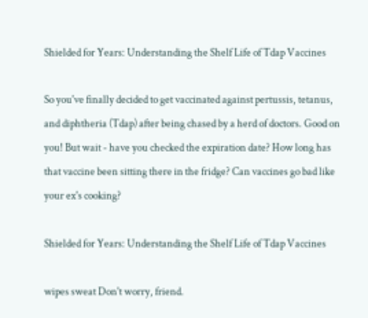Shielded for Years: Understanding the Shelf Life of Tdap Vaccines

So you've finally decided to get vaccinated against pertussis, tetanus, and diphtheria (Tdap) after being chased by a herd of doctors. Good on you! But wait - have you checked the expiration date? How long has that vaccine been sitting there in the fridge? Can vaccines go bad like your ex's cooking?

Shielded for Years: Understanding the Shelf Life of Tdap Vaccines

wipes sweat Don't worry, friend.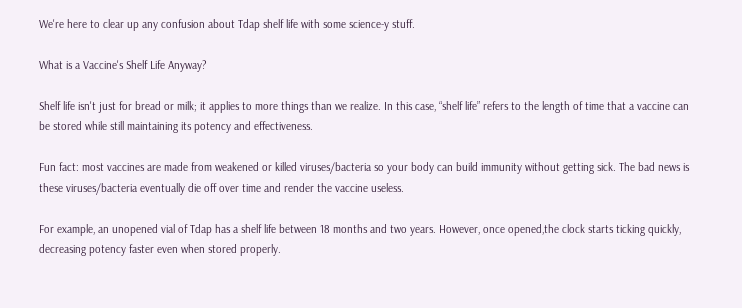We're here to clear up any confusion about Tdap shelf life with some science-y stuff.

What is a Vaccine's Shelf Life Anyway?

Shelf life isn't just for bread or milk; it applies to more things than we realize. In this case, “shelf life” refers to the length of time that a vaccine can be stored while still maintaining its potency and effectiveness.

Fun fact: most vaccines are made from weakened or killed viruses/bacteria so your body can build immunity without getting sick. The bad news is these viruses/bacteria eventually die off over time and render the vaccine useless.

For example, an unopened vial of Tdap has a shelf life between 18 months and two years. However, once opened,the clock starts ticking quickly, decreasing potency faster even when stored properly.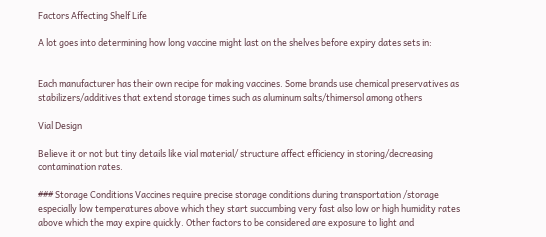Factors Affecting Shelf Life

A lot goes into determining how long vaccine might last on the shelves before expiry dates sets in:


Each manufacturer has their own recipe for making vaccines. Some brands use chemical preservatives as stabilizers/additives that extend storage times such as aluminum salts/thimersol among others

Vial Design

Believe it or not but tiny details like vial material/ structure affect efficiency in storing/decreasing contamination rates.

### Storage Conditions Vaccines require precise storage conditions during transportation /storage especially low temperatures above which they start succumbing very fast also low or high humidity rates above which the may expire quickly. Other factors to be considered are exposure to light and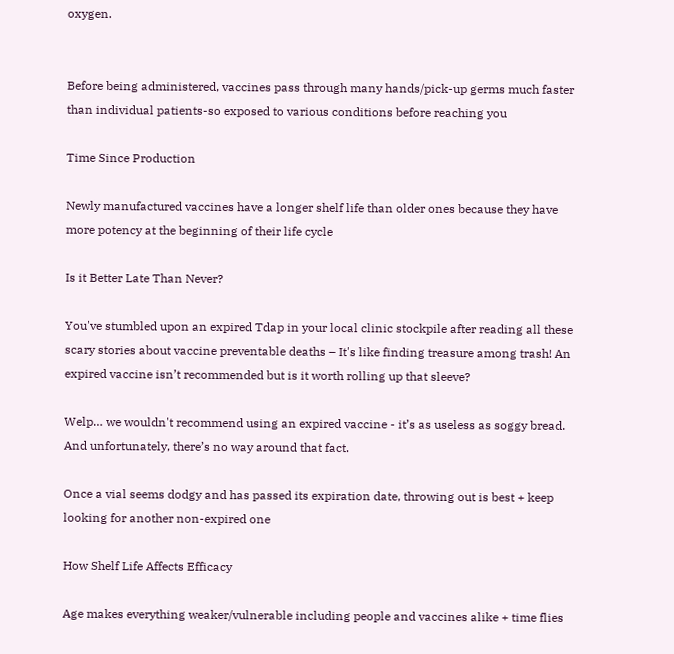oxygen.


Before being administered, vaccines pass through many hands/pick-up germs much faster than individual patients-so exposed to various conditions before reaching you

Time Since Production

Newly manufactured vaccines have a longer shelf life than older ones because they have more potency at the beginning of their life cycle

Is it Better Late Than Never?

You've stumbled upon an expired Tdap in your local clinic stockpile after reading all these scary stories about vaccine preventable deaths – It's like finding treasure among trash! An expired vaccine isn’t recommended but is it worth rolling up that sleeve?

Welp… we wouldn't recommend using an expired vaccine - it’s as useless as soggy bread. And unfortunately, there’s no way around that fact.

Once a vial seems dodgy and has passed its expiration date, throwing out is best + keep looking for another non-expired one

How Shelf Life Affects Efficacy

Age makes everything weaker/vulnerable including people and vaccines alike + time flies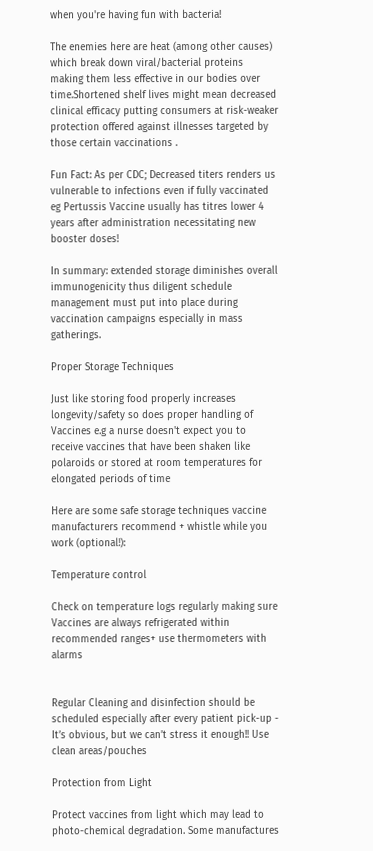when you're having fun with bacteria!

The enemies here are heat (among other causes) which break down viral/bacterial proteins making them less effective in our bodies over time.Shortened shelf lives might mean decreased clinical efficacy putting consumers at risk-weaker protection offered against illnesses targeted by those certain vaccinations .

Fun Fact: As per CDC; Decreased titers renders us vulnerable to infections even if fully vaccinated eg Pertussis Vaccine usually has titres lower 4 years after administration necessitating new booster doses!

In summary: extended storage diminishes overall immunogenicity thus diligent schedule management must put into place during vaccination campaigns especially in mass gatherings.

Proper Storage Techniques

Just like storing food properly increases longevity/safety so does proper handling of Vaccines e.g a nurse doesn't expect you to receive vaccines that have been shaken like polaroids or stored at room temperatures for elongated periods of time

Here are some safe storage techniques vaccine manufacturers recommend + whistle while you work (optional!):

Temperature control

Check on temperature logs regularly making sure Vaccines are always refrigerated within recommended ranges+ use thermometers with alarms


Regular Cleaning and disinfection should be scheduled especially after every patient pick-up - It’s obvious, but we can’t stress it enough!! Use clean areas/pouches

Protection from Light

Protect vaccines from light which may lead to photo-chemical degradation. Some manufactures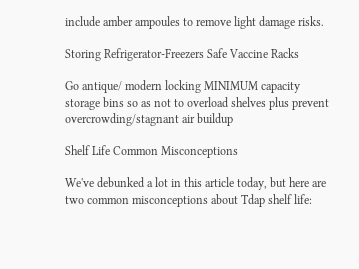include amber ampoules to remove light damage risks.

Storing Refrigerator-Freezers Safe Vaccine Racks

Go antique/ modern locking MINIMUM capacity storage bins so as not to overload shelves plus prevent overcrowding/stagnant air buildup

Shelf Life Common Misconceptions

We've debunked a lot in this article today, but here are two common misconceptions about Tdap shelf life: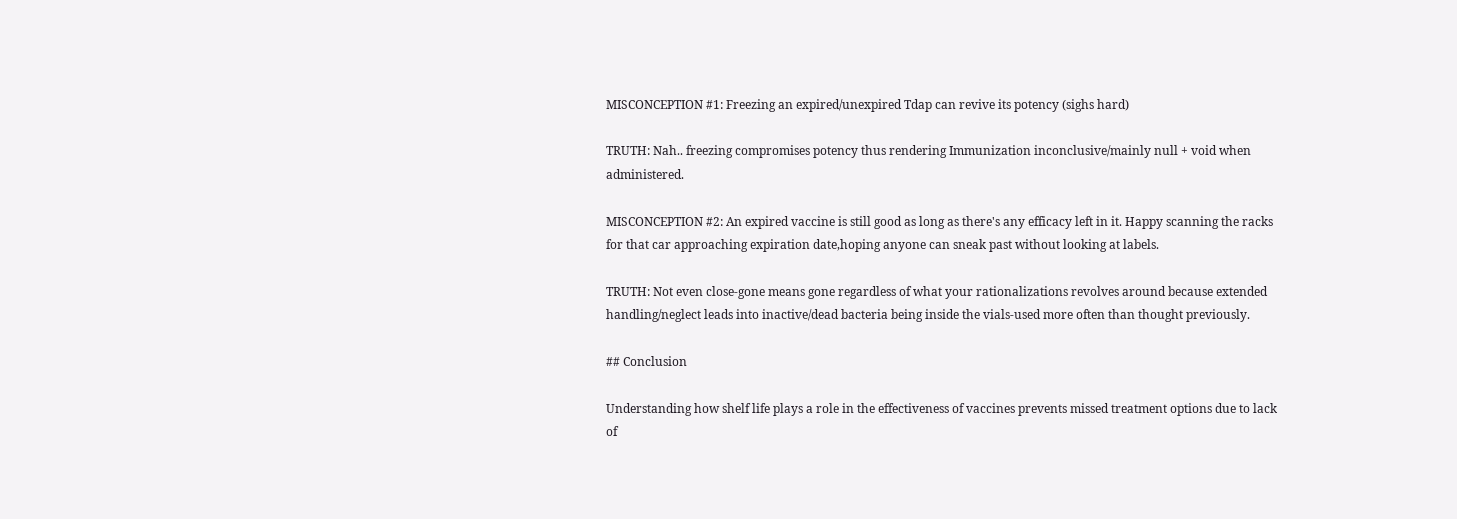MISCONCEPTION #1: Freezing an expired/unexpired Tdap can revive its potency (sighs hard)

TRUTH: Nah.. freezing compromises potency thus rendering Immunization inconclusive/mainly null + void when administered.

MISCONCEPTION #2: An expired vaccine is still good as long as there's any efficacy left in it. Happy scanning the racks for that car approaching expiration date,hoping anyone can sneak past without looking at labels.

TRUTH: Not even close-gone means gone regardless of what your rationalizations revolves around because extended handling/neglect leads into inactive/dead bacteria being inside the vials-used more often than thought previously.

## Conclusion

Understanding how shelf life plays a role in the effectiveness of vaccines prevents missed treatment options due to lack of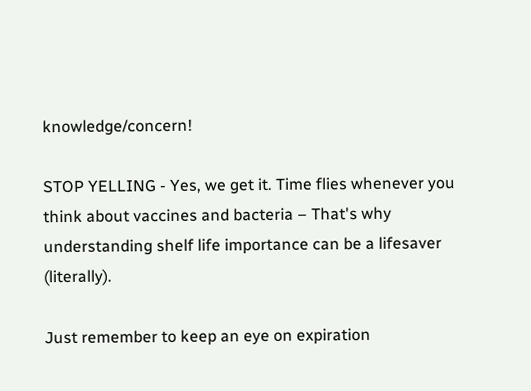knowledge/concern!

STOP YELLING - Yes, we get it. Time flies whenever you think about vaccines and bacteria – That's why understanding shelf life importance can be a lifesaver (literally).

Just remember to keep an eye on expiration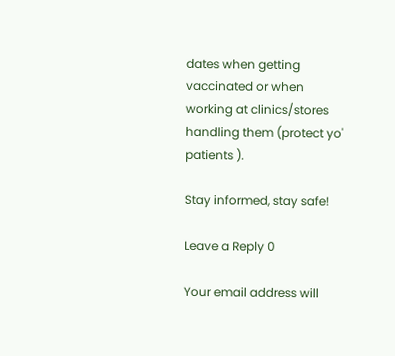dates when getting vaccinated or when working at clinics/stores handling them (protect yo' patients ).

Stay informed, stay safe!

Leave a Reply 0

Your email address will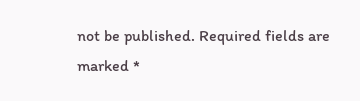not be published. Required fields are marked *